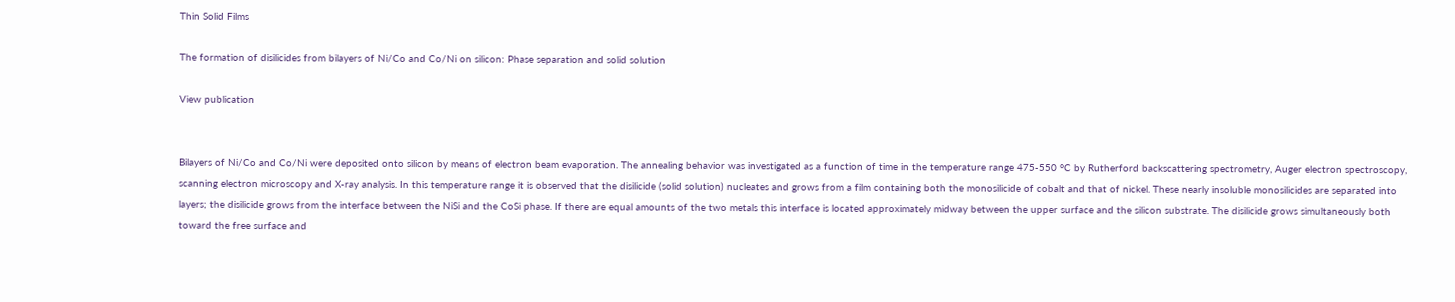Thin Solid Films

The formation of disilicides from bilayers of Ni/Co and Co/Ni on silicon: Phase separation and solid solution

View publication


Bilayers of Ni/Co and Co/Ni were deposited onto silicon by means of electron beam evaporation. The annealing behavior was investigated as a function of time in the temperature range 475-550 °C by Rutherford backscattering spectrometry, Auger electron spectroscopy, scanning electron microscopy and X-ray analysis. In this temperature range it is observed that the disilicide (solid solution) nucleates and grows from a film containing both the monosilicide of cobalt and that of nickel. These nearly insoluble monosilicides are separated into layers; the disilicide grows from the interface between the NiSi and the CoSi phase. If there are equal amounts of the two metals this interface is located approximately midway between the upper surface and the silicon substrate. The disilicide grows simultaneously both toward the free surface and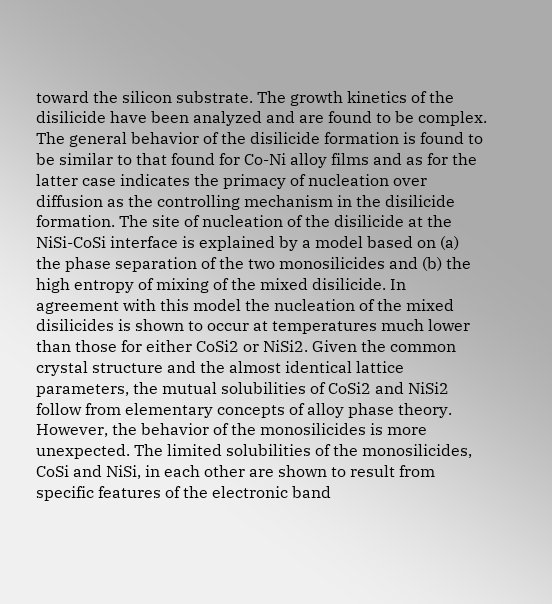toward the silicon substrate. The growth kinetics of the disilicide have been analyzed and are found to be complex. The general behavior of the disilicide formation is found to be similar to that found for Co-Ni alloy films and as for the latter case indicates the primacy of nucleation over diffusion as the controlling mechanism in the disilicide formation. The site of nucleation of the disilicide at the NiSi-CoSi interface is explained by a model based on (a) the phase separation of the two monosilicides and (b) the high entropy of mixing of the mixed disilicide. In agreement with this model the nucleation of the mixed disilicides is shown to occur at temperatures much lower than those for either CoSi2 or NiSi2. Given the common crystal structure and the almost identical lattice parameters, the mutual solubilities of CoSi2 and NiSi2 follow from elementary concepts of alloy phase theory. However, the behavior of the monosilicides is more unexpected. The limited solubilities of the monosilicides, CoSi and NiSi, in each other are shown to result from specific features of the electronic band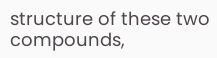structure of these two compounds,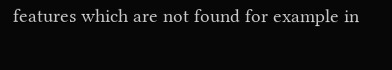features which are not found for example in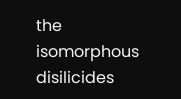the isomorphous disilicides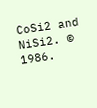CoSi2 and NiSi2. © 1986.